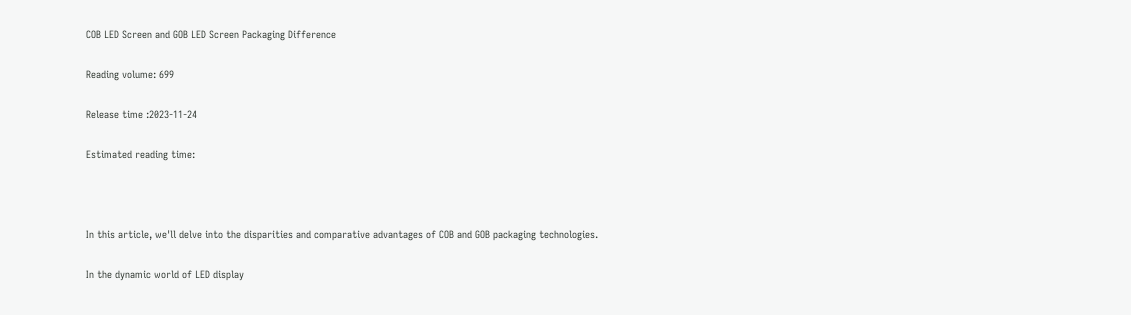COB LED Screen and GOB LED Screen Packaging Difference

Reading volume: 699

Release time :2023-11-24

Estimated reading time:



In this article, we'll delve into the disparities and comparative advantages of COB and GOB packaging technologies.

In the dynamic world of LED display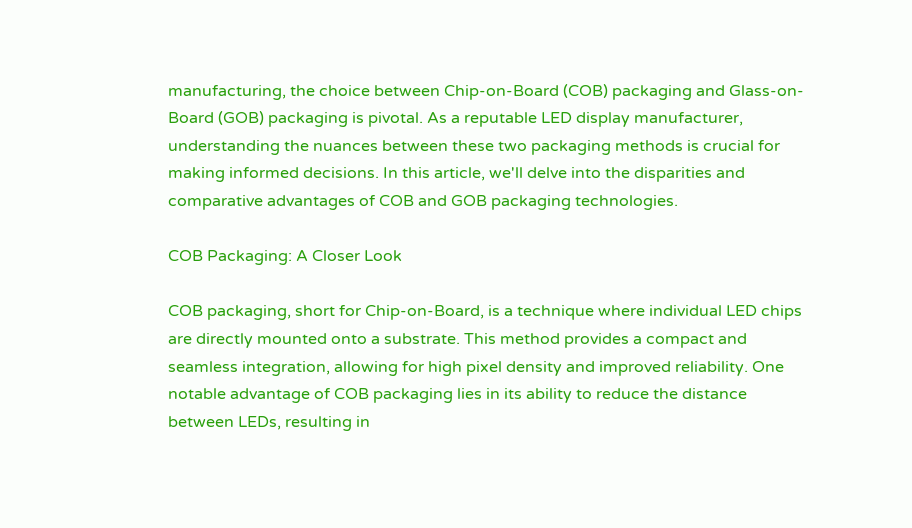manufacturing, the choice between Chip-on-Board (COB) packaging and Glass-on-Board (GOB) packaging is pivotal. As a reputable LED display manufacturer, understanding the nuances between these two packaging methods is crucial for making informed decisions. In this article, we'll delve into the disparities and comparative advantages of COB and GOB packaging technologies.

COB Packaging: A Closer Look

COB packaging, short for Chip-on-Board, is a technique where individual LED chips are directly mounted onto a substrate. This method provides a compact and seamless integration, allowing for high pixel density and improved reliability. One notable advantage of COB packaging lies in its ability to reduce the distance between LEDs, resulting in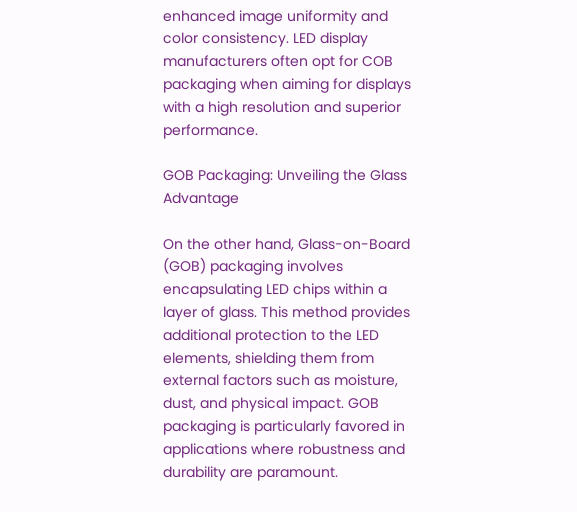enhanced image uniformity and color consistency. LED display manufacturers often opt for COB packaging when aiming for displays with a high resolution and superior performance.

GOB Packaging: Unveiling the Glass Advantage

On the other hand, Glass-on-Board (GOB) packaging involves encapsulating LED chips within a layer of glass. This method provides additional protection to the LED elements, shielding them from external factors such as moisture, dust, and physical impact. GOB packaging is particularly favored in applications where robustness and durability are paramount.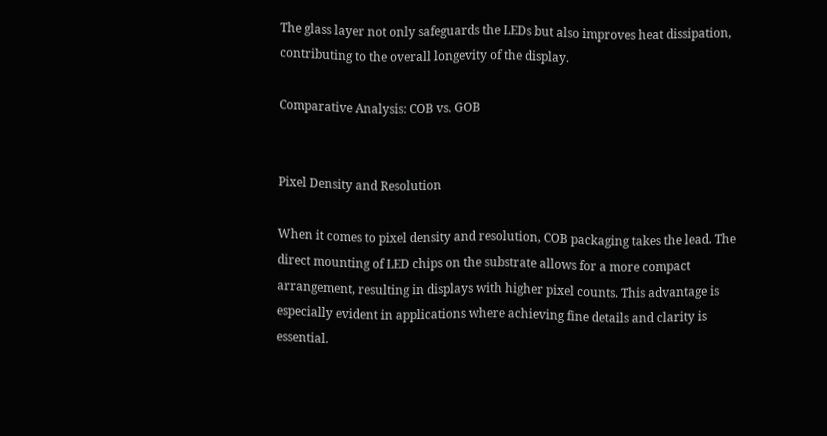The glass layer not only safeguards the LEDs but also improves heat dissipation, contributing to the overall longevity of the display.

Comparative Analysis: COB vs. GOB


Pixel Density and Resolution

When it comes to pixel density and resolution, COB packaging takes the lead. The direct mounting of LED chips on the substrate allows for a more compact arrangement, resulting in displays with higher pixel counts. This advantage is especially evident in applications where achieving fine details and clarity is essential.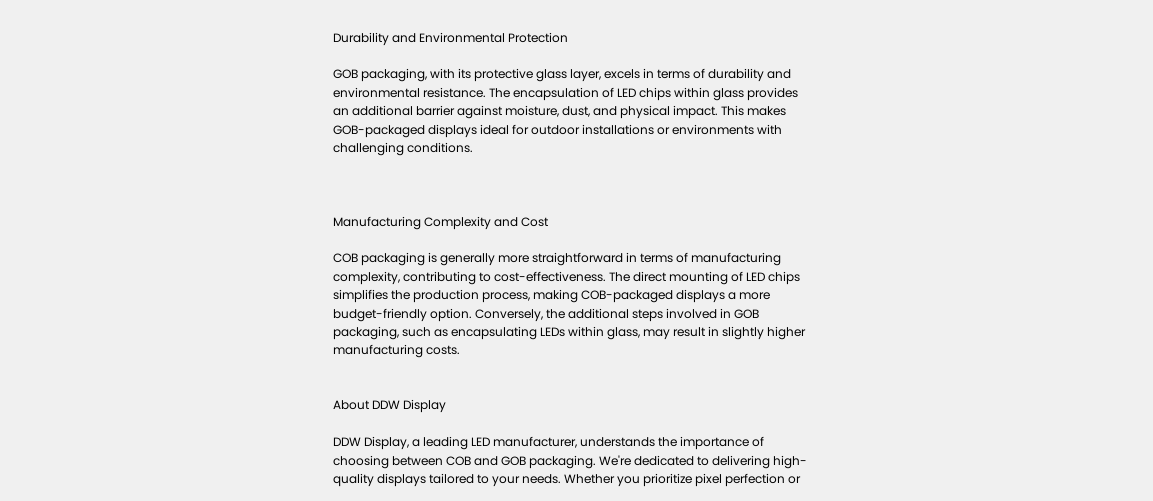Durability and Environmental Protection

GOB packaging, with its protective glass layer, excels in terms of durability and environmental resistance. The encapsulation of LED chips within glass provides an additional barrier against moisture, dust, and physical impact. This makes GOB-packaged displays ideal for outdoor installations or environments with challenging conditions.



Manufacturing Complexity and Cost

COB packaging is generally more straightforward in terms of manufacturing complexity, contributing to cost-effectiveness. The direct mounting of LED chips simplifies the production process, making COB-packaged displays a more budget-friendly option. Conversely, the additional steps involved in GOB packaging, such as encapsulating LEDs within glass, may result in slightly higher manufacturing costs.


About DDW Display

DDW Display, a leading LED manufacturer, understands the importance of choosing between COB and GOB packaging. We're dedicated to delivering high-quality displays tailored to your needs. Whether you prioritize pixel perfection or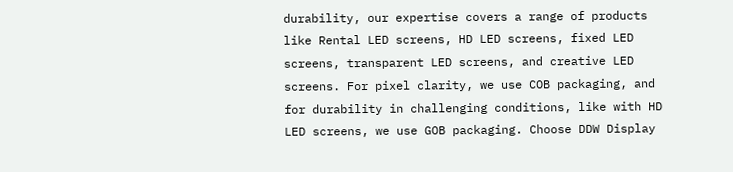durability, our expertise covers a range of products like Rental LED screens, HD LED screens, fixed LED screens, transparent LED screens, and creative LED screens. For pixel clarity, we use COB packaging, and for durability in challenging conditions, like with HD LED screens, we use GOB packaging. Choose DDW Display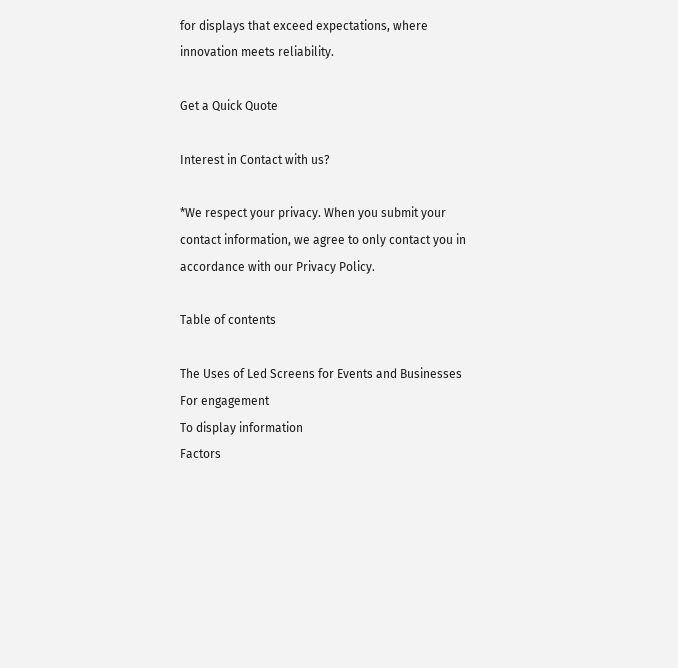for displays that exceed expectations, where innovation meets reliability.

Get a Quick Quote

Interest in Contact with us?

*We respect your privacy. When you submit your contact information, we agree to only contact you in accordance with our Privacy Policy.

Table of contents

The Uses of Led Screens for Events and Businesses
For engagement
To display information
Factors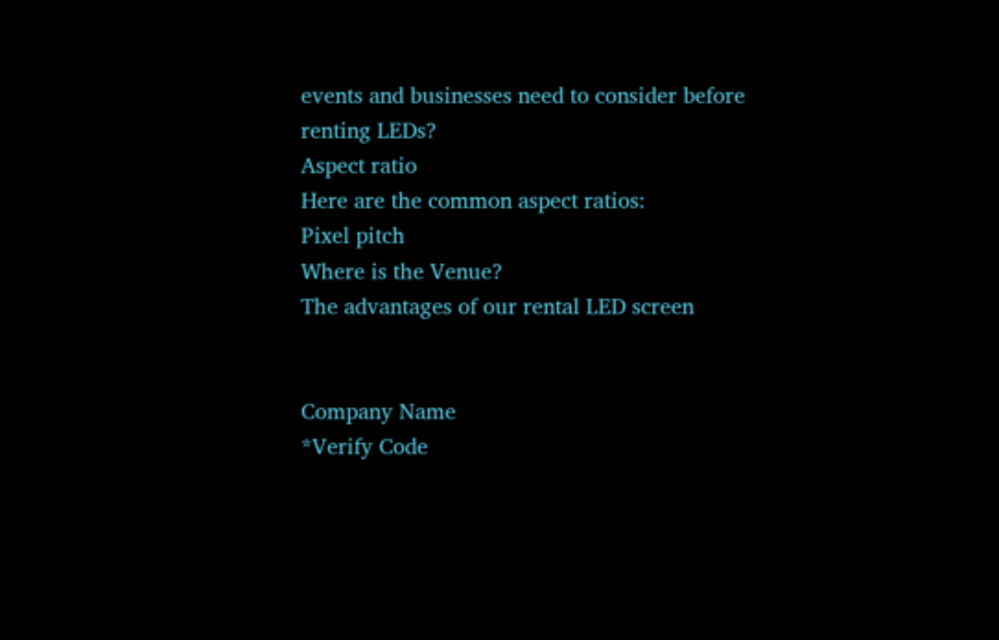events and businesses need to consider before renting LEDs?
Aspect ratio
Here are the common aspect ratios:
Pixel pitch
Where is the Venue?
The advantages of our rental LED screen


Company Name
*Verify Code